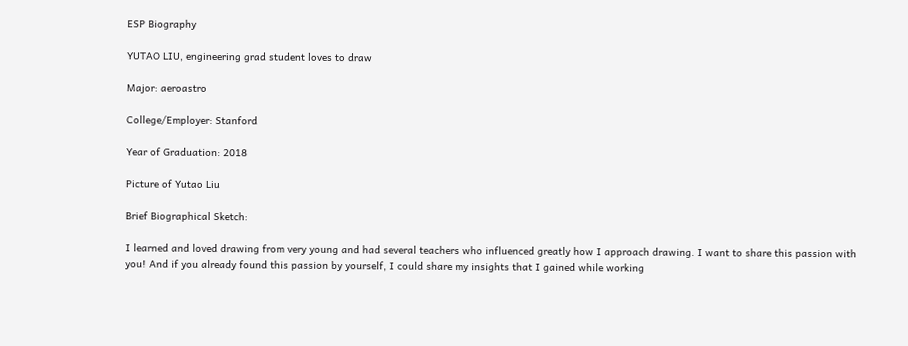ESP Biography

YUTAO LIU, engineering grad student loves to draw

Major: aeroastro

College/Employer: Stanford

Year of Graduation: 2018

Picture of Yutao Liu

Brief Biographical Sketch:

I learned and loved drawing from very young and had several teachers who influenced greatly how I approach drawing. I want to share this passion with you! And if you already found this passion by yourself, I could share my insights that I gained while working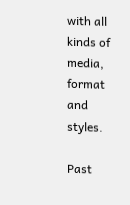with all kinds of media, format and styles.

Past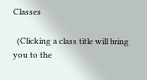Classes

  (Clicking a class title will bring you to the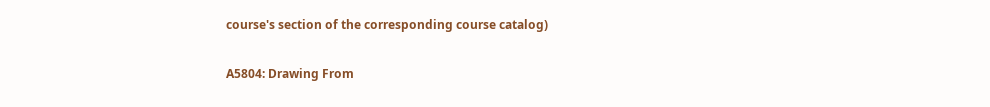course's section of the corresponding course catalog)

A5804: Drawing From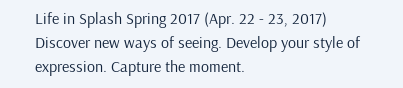Life in Splash Spring 2017 (Apr. 22 - 23, 2017)
Discover new ways of seeing. Develop your style of expression. Capture the moment.